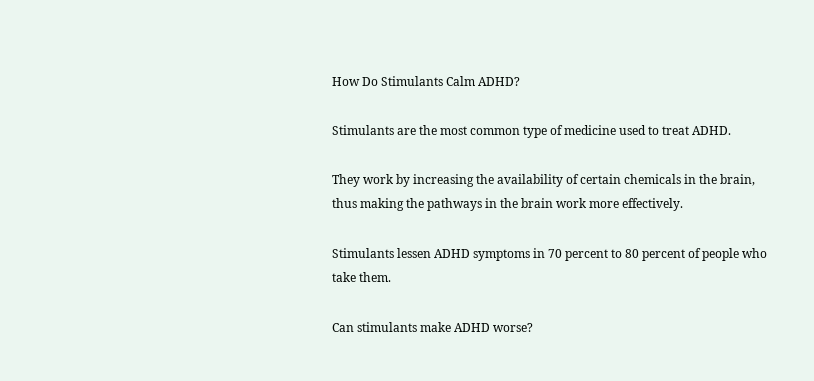How Do Stimulants Calm ADHD?

Stimulants are the most common type of medicine used to treat ADHD.

They work by increasing the availability of certain chemicals in the brain, thus making the pathways in the brain work more effectively.

Stimulants lessen ADHD symptoms in 70 percent to 80 percent of people who take them.

Can stimulants make ADHD worse?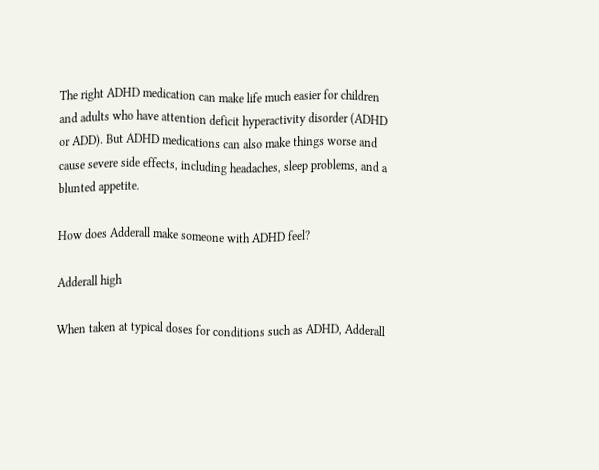The right ADHD medication can make life much easier for children and adults who have attention deficit hyperactivity disorder (ADHD or ADD). But ADHD medications can also make things worse and cause severe side effects, including headaches, sleep problems, and a blunted appetite.

How does Adderall make someone with ADHD feel?

Adderall high

When taken at typical doses for conditions such as ADHD, Adderall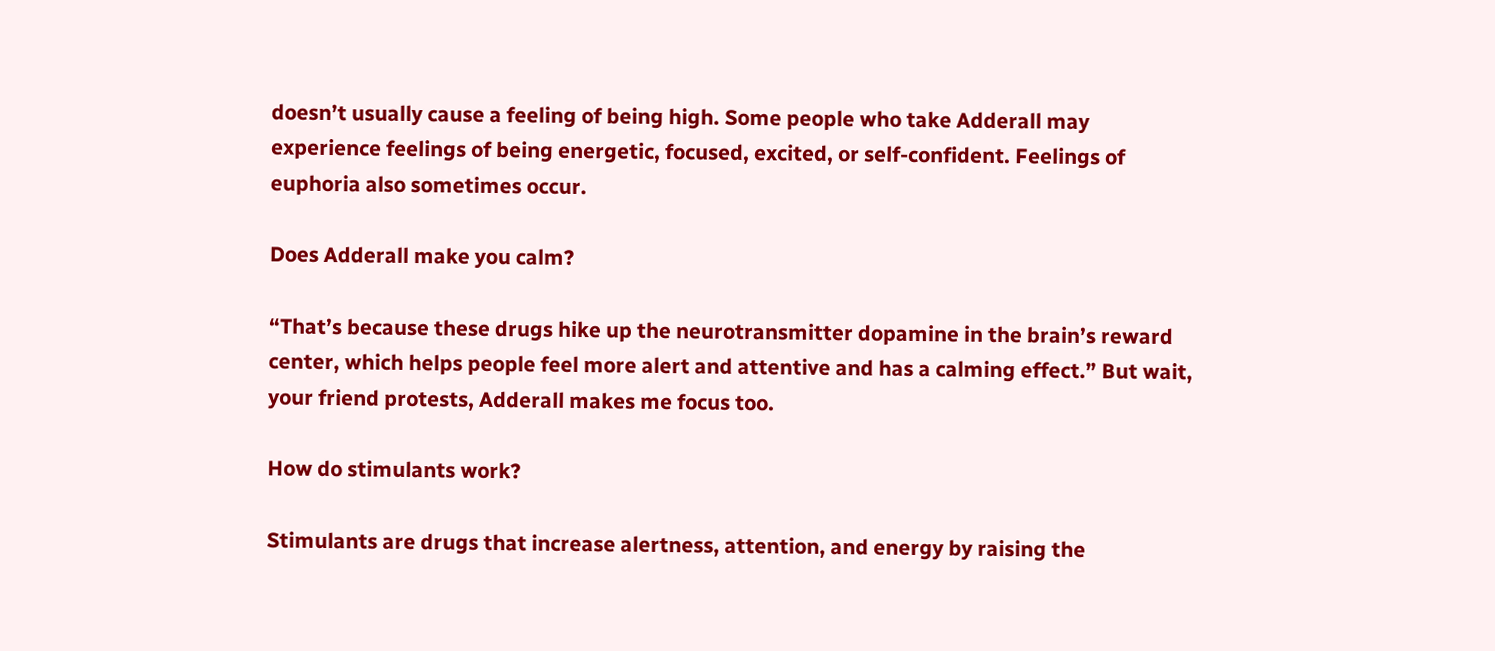doesn’t usually cause a feeling of being high. Some people who take Adderall may experience feelings of being energetic, focused, excited, or self-confident. Feelings of euphoria also sometimes occur.

Does Adderall make you calm?

“That’s because these drugs hike up the neurotransmitter dopamine in the brain’s reward center, which helps people feel more alert and attentive and has a calming effect.” But wait, your friend protests, Adderall makes me focus too.

How do stimulants work?

Stimulants are drugs that increase alertness, attention, and energy by raising the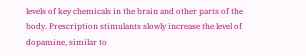levels of key chemicals in the brain and other parts of the body. Prescription stimulants slowly increase the level of dopamine, similar to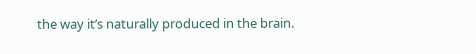the way it’s naturally produced in the brain.